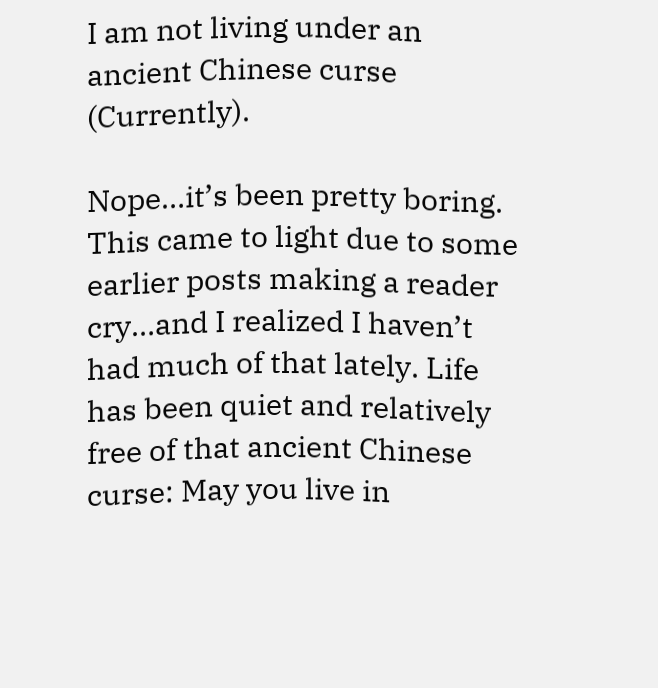I am not living under an ancient Chinese curse (Currently).

Nope…it’s been pretty boring. This came to light due to some earlier posts making a reader cry…and I realized I haven’t had much of that lately. Life has been quiet and relatively free of that ancient Chinese curse: May you live in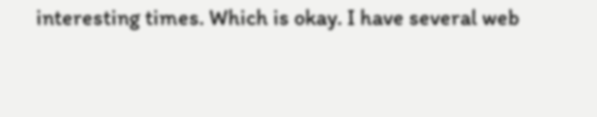interesting times. Which is okay. I have several web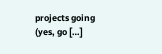projects going (yes, go […]